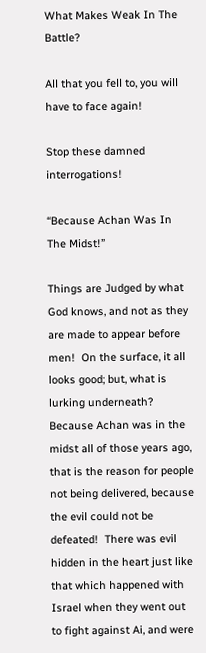What Makes Weak In The Battle?

All that you fell to, you will have to face again!

Stop these damned interrogations!

“Because Achan Was In The Midst!”

Things are Judged by what God knows, and not as they are made to appear before men!  On the surface, it all looks good; but, what is lurking underneath?  Because Achan was in the midst all of those years ago, that is the reason for people not being delivered, because the evil could not be defeated!  There was evil hidden in the heart just like that which happened with Israel when they went out to fight against Ai, and were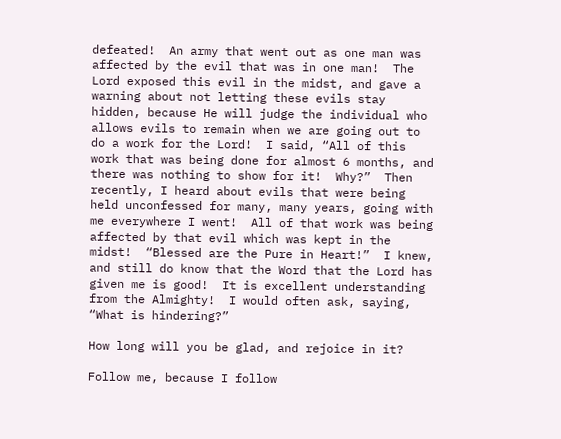defeated!  An army that went out as one man was affected by the evil that was in one man!  The Lord exposed this evil in the midst, and gave a warning about not letting these evils stay hidden, because He will judge the individual who allows evils to remain when we are going out to do a work for the Lord!  I said, “All of this work that was being done for almost 6 months, and there was nothing to show for it!  Why?”  Then recently, I heard about evils that were being held unconfessed for many, many years, going with me everywhere I went!  All of that work was being affected by that evil which was kept in the midst!  “Blessed are the Pure in Heart!”  I knew, and still do know that the Word that the Lord has given me is good!  It is excellent understanding from the Almighty!  I would often ask, saying, “What is hindering?”

How long will you be glad, and rejoice in it?

Follow me, because I follow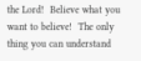the Lord!  Believe what you want to believe!  The only thing you can understand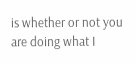is whether or not you are doing what I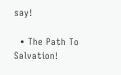say!

  • The Path To Salvation!